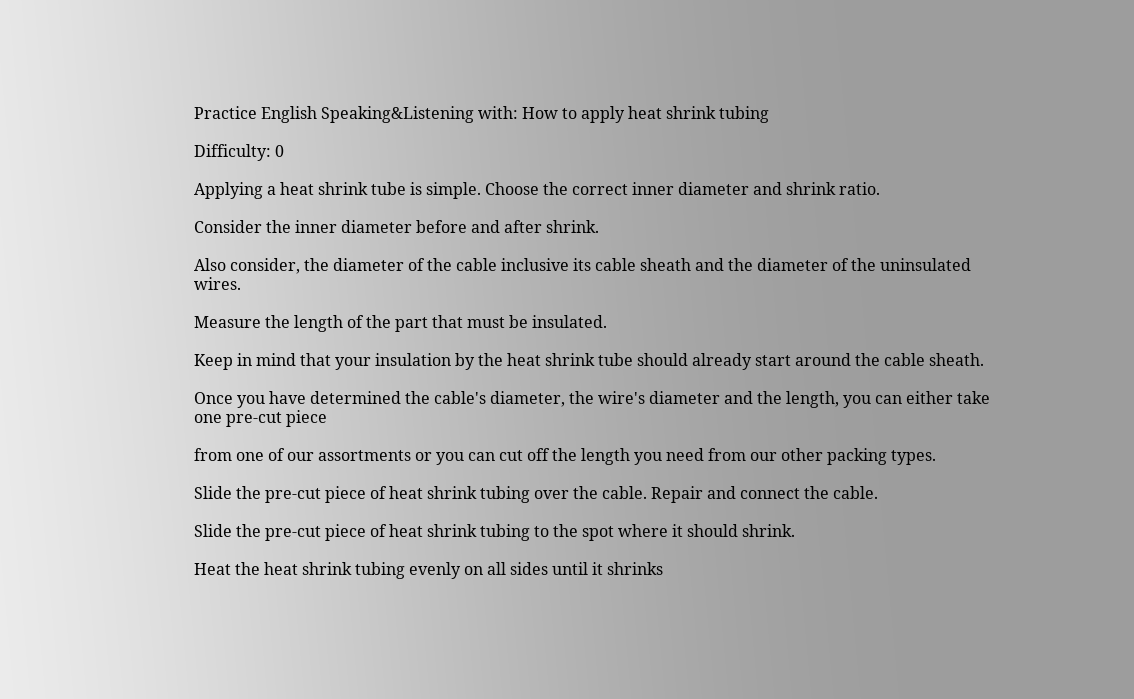Practice English Speaking&Listening with: How to apply heat shrink tubing

Difficulty: 0

Applying a heat shrink tube is simple. Choose the correct inner diameter and shrink ratio.

Consider the inner diameter before and after shrink.

Also consider, the diameter of the cable inclusive its cable sheath and the diameter of the uninsulated wires.

Measure the length of the part that must be insulated.

Keep in mind that your insulation by the heat shrink tube should already start around the cable sheath.

Once you have determined the cable's diameter, the wire's diameter and the length, you can either take one pre-cut piece

from one of our assortments or you can cut off the length you need from our other packing types.

Slide the pre-cut piece of heat shrink tubing over the cable. Repair and connect the cable.

Slide the pre-cut piece of heat shrink tubing to the spot where it should shrink.

Heat the heat shrink tubing evenly on all sides until it shrinks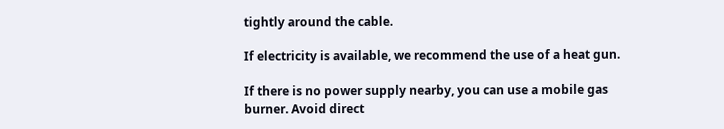tightly around the cable.

If electricity is available, we recommend the use of a heat gun.

If there is no power supply nearby, you can use a mobile gas burner. Avoid direct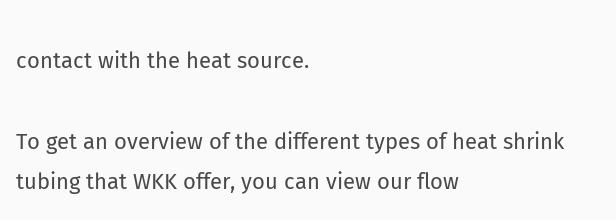contact with the heat source.

To get an overview of the different types of heat shrink tubing that WKK offer, you can view our flow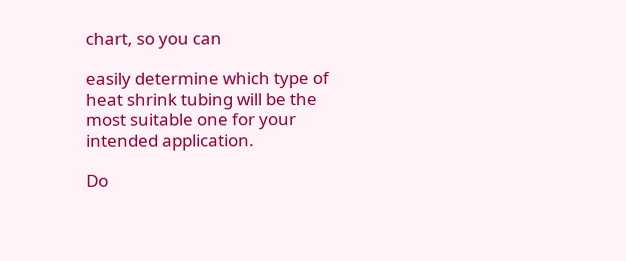chart, so you can

easily determine which type of heat shrink tubing will be the most suitable one for your intended application.

Do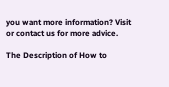you want more information? Visit or contact us for more advice.

The Description of How to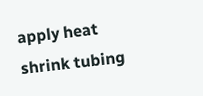apply heat shrink tubing